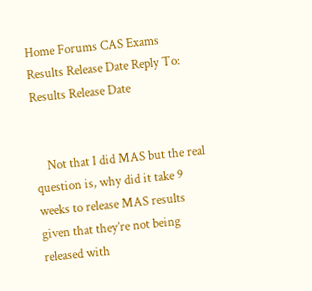Home Forums CAS Exams Results Release Date Reply To: Results Release Date


    Not that I did MAS but the real question is, why did it take 9 weeks to release MAS results given that they’re not being released with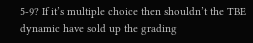5-9? If it’s multiple choice then shouldn’t the TBE dynamic have sold up the grading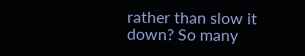rather than slow it down? So many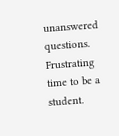unanswered questions. Frustrating time to be a student.